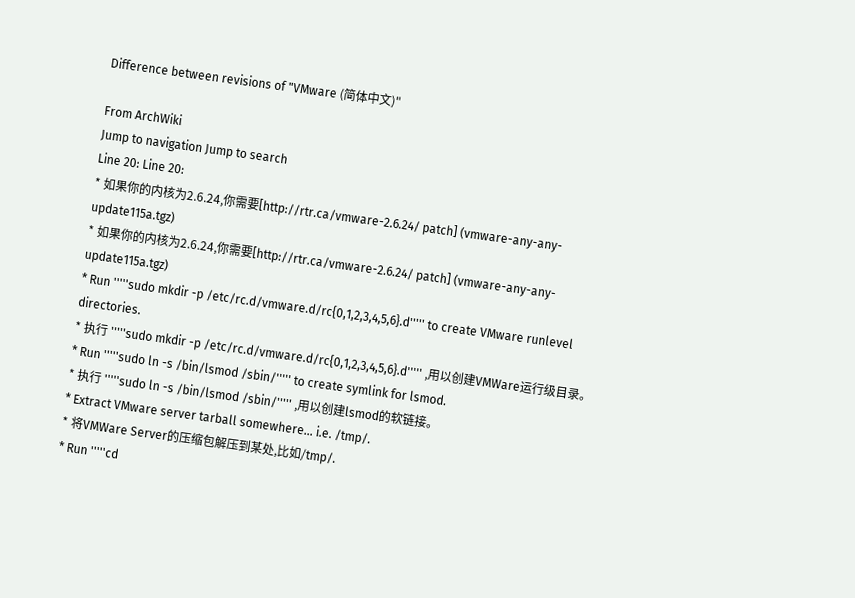Difference between revisions of "VMware (简体中文)"

From ArchWiki
Jump to navigation Jump to search
Line 20: Line 20:
* 如果你的内核为2.6.24,你需要[http://rtr.ca/vmware-2.6.24/ patch] (vmware-any-any-update115a.tgz)
* 如果你的内核为2.6.24,你需要[http://rtr.ca/vmware-2.6.24/ patch] (vmware-any-any-update115a.tgz)
* Run '''''sudo mkdir -p /etc/rc.d/vmware.d/rc{0,1,2,3,4,5,6}.d''''' to create VMware runlevel directories.
* 执行 '''''sudo mkdir -p /etc/rc.d/vmware.d/rc{0,1,2,3,4,5,6}.d''''' ,用以创建VMWare运行级目录。
* Run '''''sudo ln -s /bin/lsmod /sbin/''''' to create symlink for lsmod.
* 执行 '''''sudo ln -s /bin/lsmod /sbin/''''' ,用以创建lsmod的软链接。
* Extract VMware server tarball somewhere... i.e. /tmp/.
* 将VMWare Server的压缩包解压到某处,比如/tmp/.
* Run '''''cd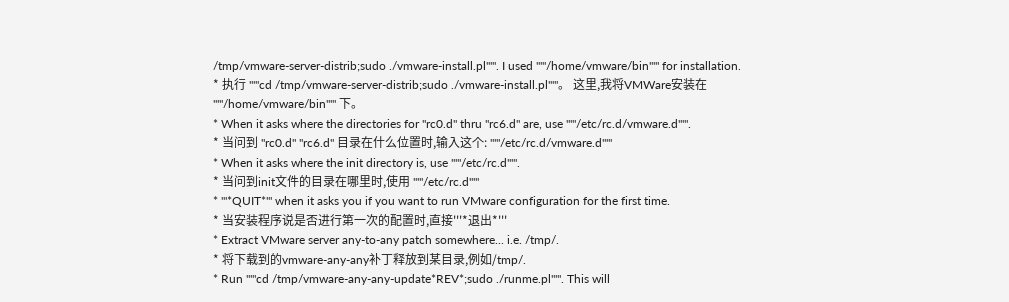/tmp/vmware-server-distrib;sudo ./vmware-install.pl'''''. I used '''''/home/vmware/bin''''' for installation.
* 执行 '''''cd /tmp/vmware-server-distrib;sudo ./vmware-install.pl'''''。 这里,我将VMWare安装在 '''''/home/vmware/bin''''' 下。
* When it asks where the directories for ''rc0.d'' thru ''rc6.d'' are, use '''''/etc/rc.d/vmware.d'''''.
* 当问到 ''rc0.d'' ''rc6.d'' 目录在什么位置时,输入这个: '''''/etc/rc.d/vmware.d'''''
* When it asks where the init directory is, use '''''/etc/rc.d'''''.
* 当问到init文件的目录在哪里时,使用 '''''/etc/rc.d'''''
* '''*QUIT*''' when it asks you if you want to run VMware configuration for the first time.
* 当安装程序说是否进行第一次的配置时,直接'''*退出*'''
* Extract VMware server any-to-any patch somewhere... i.e. /tmp/.
* 将下载到的vmware-any-any补丁释放到某目录,例如/tmp/.
* Run '''''cd /tmp/vmware-any-any-update*REV*;sudo ./runme.pl'''''. This will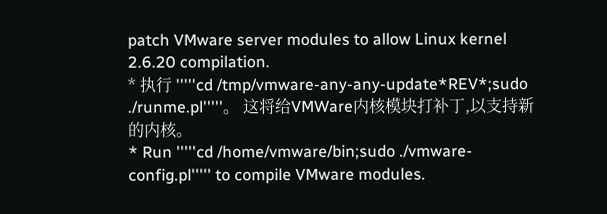patch VMware server modules to allow Linux kernel 2.6.20 compilation.
* 执行 '''''cd /tmp/vmware-any-any-update*REV*;sudo ./runme.pl'''''。 这将给VMWare内核模块打补丁,以支持新的内核。
* Run '''''cd /home/vmware/bin;sudo ./vmware-config.pl''''' to compile VMware modules.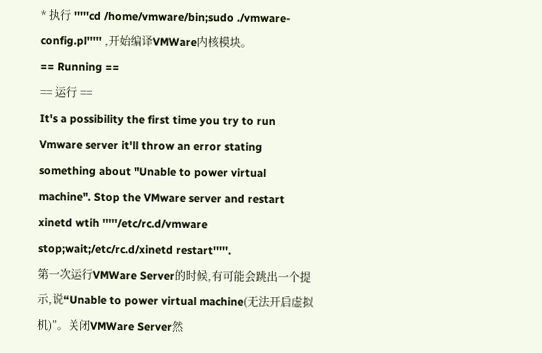* 执行 '''''cd /home/vmware/bin;sudo ./vmware-config.pl''''' ,开始编译VMWare内核模块。
== Running ==
== 运行 ==
It's a possibility the first time you try to run Vmware server it'll throw an error stating something about "Unable to power virtual machine". Stop the VMware server and restart xinetd wtih '''''/etc/rc.d/vmware stop;wait;/etc/rc.d/xinetd restart'''''.
第一次运行VMWare Server的时候,有可能会跳出一个提示,说“Unable to power virtual machine(无法开启虚拟机)”。关闭VMWare Server然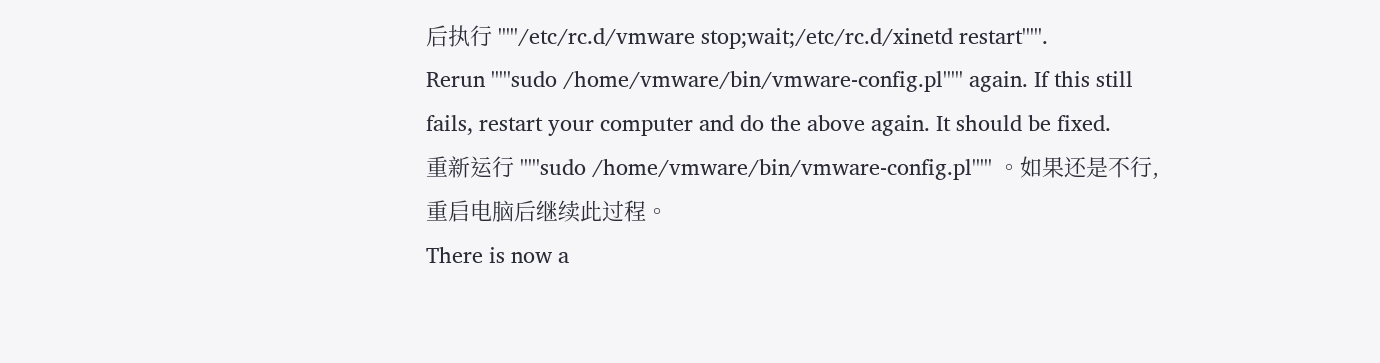后执行 '''''/etc/rc.d/vmware stop;wait;/etc/rc.d/xinetd restart'''''.
Rerun '''''sudo /home/vmware/bin/vmware-config.pl''''' again. If this still fails, restart your computer and do the above again. It should be fixed.
重新运行 '''''sudo /home/vmware/bin/vmware-config.pl''''' 。如果还是不行,重启电脑后继续此过程。
There is now a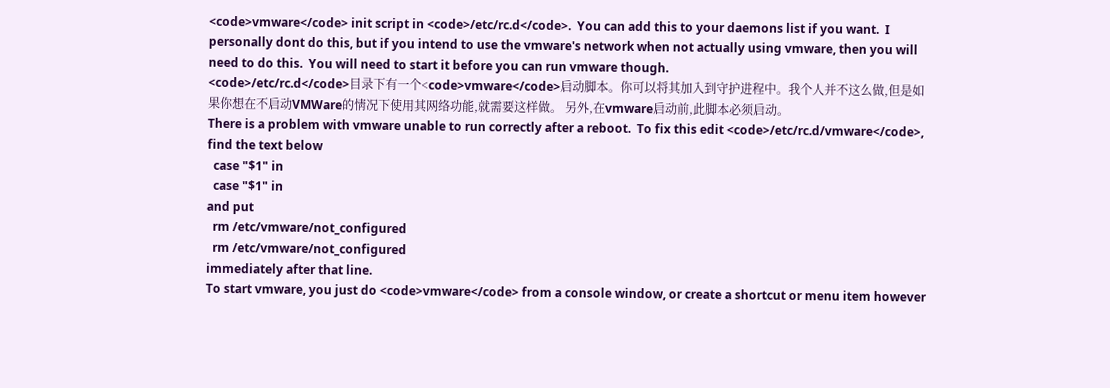<code>vmware</code> init script in <code>/etc/rc.d</code>.  You can add this to your daemons list if you want.  I personally dont do this, but if you intend to use the vmware's network when not actually using vmware, then you will need to do this.  You will need to start it before you can run vmware though.
<code>/etc/rc.d</code>目录下有一个<code>vmware</code>启动脚本。你可以将其加入到守护进程中。我个人并不这么做,但是如果你想在不启动VMWare的情况下使用其网络功能,就需要这样做。 另外,在vmware启动前,此脚本必须启动。
There is a problem with vmware unable to run correctly after a reboot.  To fix this edit <code>/etc/rc.d/vmware</code>, find the text below
  case "$1" in
  case "$1" in
and put
  rm /etc/vmware/not_configured
  rm /etc/vmware/not_configured
immediately after that line.
To start vmware, you just do <code>vmware</code> from a console window, or create a shortcut or menu item however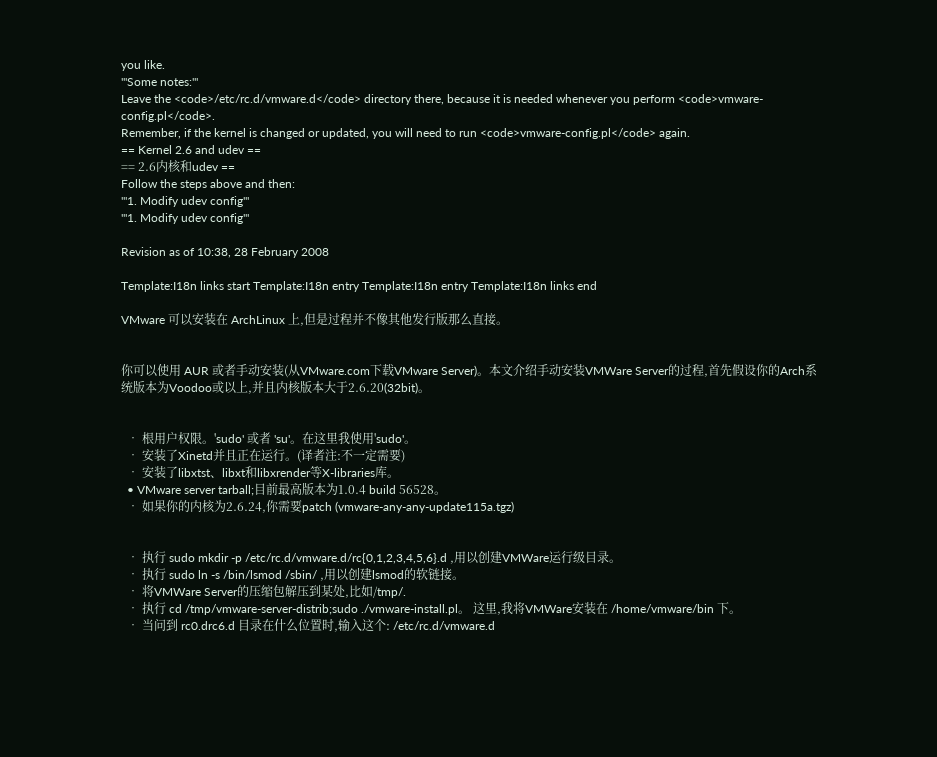you like.
'''Some notes:'''
Leave the <code>/etc/rc.d/vmware.d</code> directory there, because it is needed whenever you perform <code>vmware-config.pl</code>.
Remember, if the kernel is changed or updated, you will need to run <code>vmware-config.pl</code> again.
== Kernel 2.6 and udev ==
== 2.6内核和udev ==
Follow the steps above and then:
'''1. Modify udev config'''
'''1. Modify udev config'''

Revision as of 10:38, 28 February 2008

Template:I18n links start Template:I18n entry Template:I18n entry Template:I18n links end

VMware 可以安装在 ArchLinux 上,但是过程并不像其他发行版那么直接。


你可以使用 AUR 或者手动安装(从VMware.com下载VMware Server)。本文介绍手动安装VMWare Server的过程,首先假设你的Arch系统版本为Voodoo或以上,并且内核版本大于2.6.20(32bit)。


  • 根用户权限。'sudo' 或者 'su'。在这里我使用'sudo'。
  • 安装了Xinetd并且正在运行。(译者注:不一定需要)
  • 安装了libxtst、libxt和libxrender等X-libraries库。
  • VMware server tarball;目前最高版本为1.0.4 build 56528。
  • 如果你的内核为2.6.24,你需要patch (vmware-any-any-update115a.tgz)


  • 执行 sudo mkdir -p /etc/rc.d/vmware.d/rc{0,1,2,3,4,5,6}.d ,用以创建VMWare运行级目录。
  • 执行 sudo ln -s /bin/lsmod /sbin/ ,用以创建lsmod的软链接。
  • 将VMWare Server的压缩包解压到某处,比如/tmp/.
  • 执行 cd /tmp/vmware-server-distrib;sudo ./vmware-install.pl。 这里,我将VMWare安装在 /home/vmware/bin 下。
  • 当问到 rc0.drc6.d 目录在什么位置时,输入这个: /etc/rc.d/vmware.d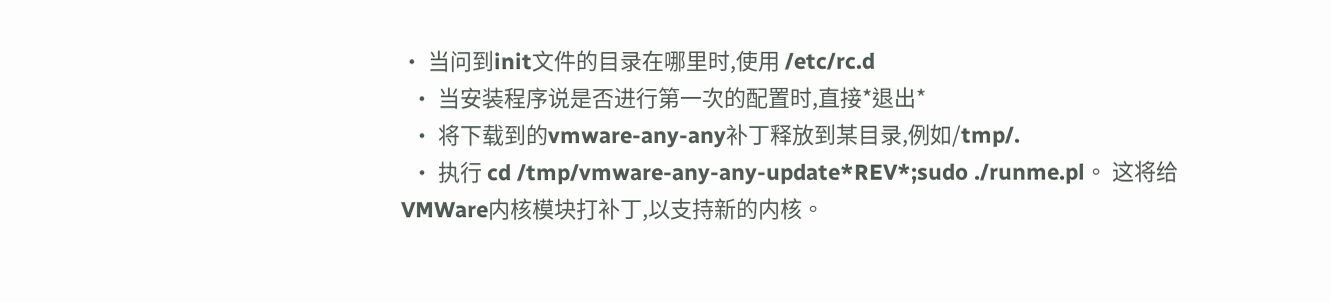• 当问到init文件的目录在哪里时,使用 /etc/rc.d
  • 当安装程序说是否进行第一次的配置时,直接*退出*
  • 将下载到的vmware-any-any补丁释放到某目录,例如/tmp/.
  • 执行 cd /tmp/vmware-any-any-update*REV*;sudo ./runme.pl。 这将给VMWare内核模块打补丁,以支持新的内核。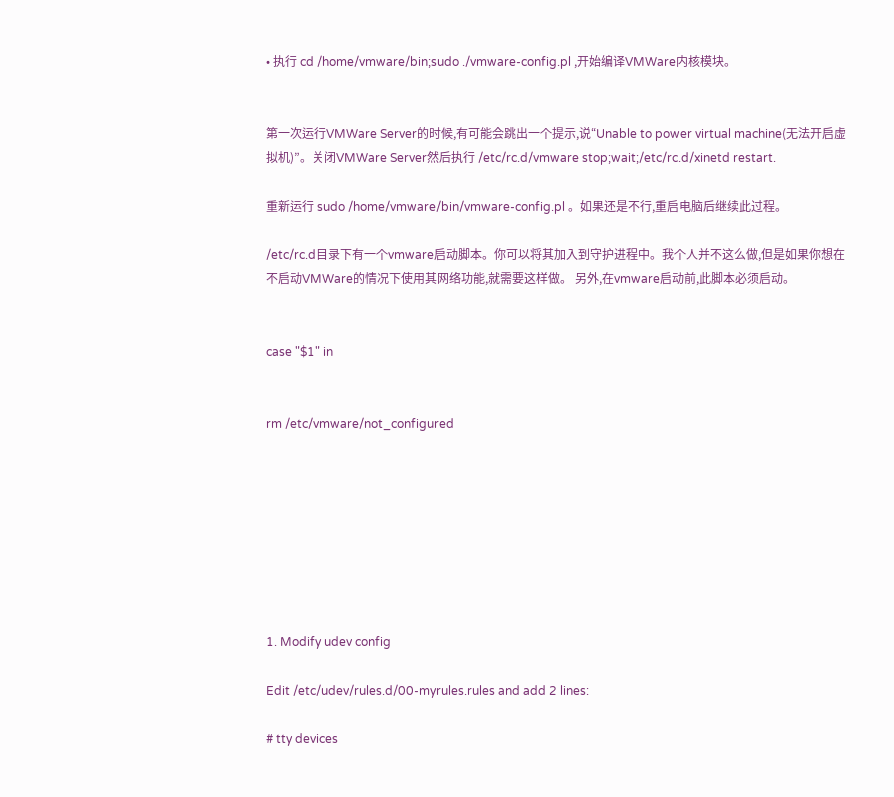• 执行 cd /home/vmware/bin;sudo ./vmware-config.pl ,开始编译VMWare内核模块。


第一次运行VMWare Server的时候,有可能会跳出一个提示,说“Unable to power virtual machine(无法开启虚拟机)”。关闭VMWare Server然后执行 /etc/rc.d/vmware stop;wait;/etc/rc.d/xinetd restart.

重新运行 sudo /home/vmware/bin/vmware-config.pl 。如果还是不行,重启电脑后继续此过程。

/etc/rc.d目录下有一个vmware启动脚本。你可以将其加入到守护进程中。我个人并不这么做,但是如果你想在不启动VMWare的情况下使用其网络功能,就需要这样做。 另外,在vmware启动前,此脚本必须启动。


case "$1" in


rm /etc/vmware/not_configured








1. Modify udev config

Edit /etc/udev/rules.d/00-myrules.rules and add 2 lines:

# tty devices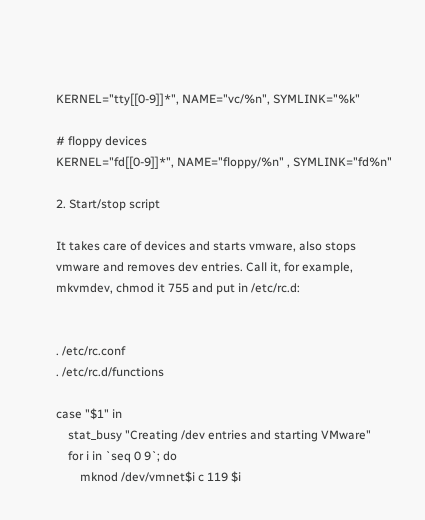KERNEL="tty[[0-9]]*", NAME="vc/%n", SYMLINK="%k"

# floppy devices
KERNEL="fd[[0-9]]*", NAME="floppy/%n" , SYMLINK="fd%n"

2. Start/stop script

It takes care of devices and starts vmware, also stops vmware and removes dev entries. Call it, for example, mkvmdev, chmod it 755 and put in /etc/rc.d:


. /etc/rc.conf
. /etc/rc.d/functions

case "$1" in
    stat_busy "Creating /dev entries and starting VMware"
    for i in `seq 0 9`; do
        mknod /dev/vmnet$i c 119 $i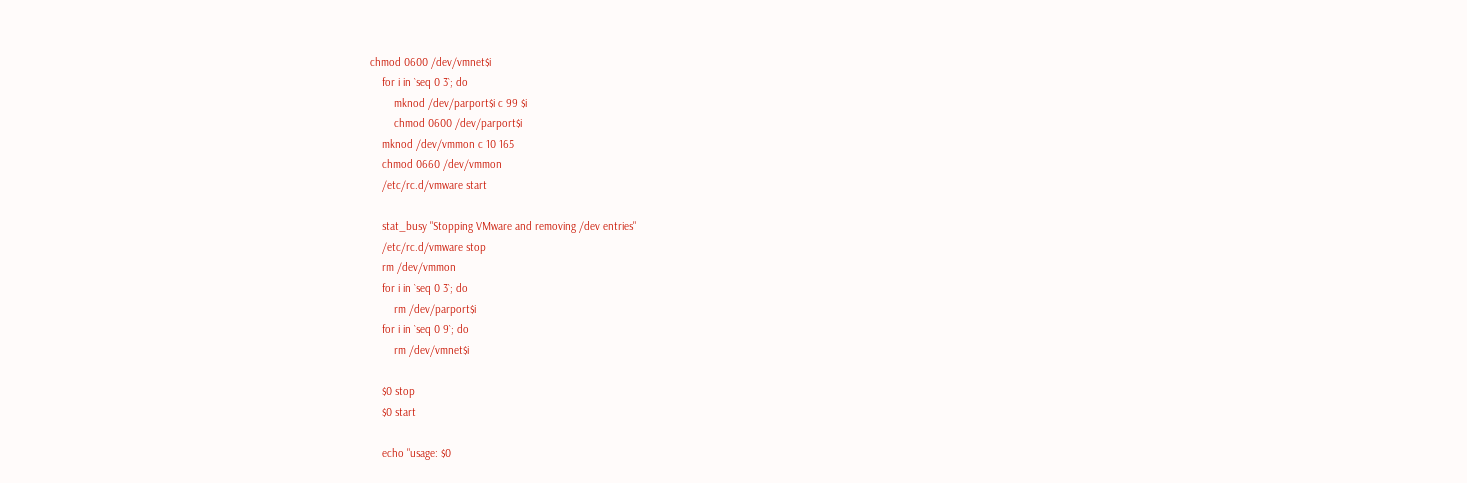chmod 0600 /dev/vmnet$i
    for i in `seq 0 3`; do
        mknod /dev/parport$i c 99 $i
        chmod 0600 /dev/parport$i
    mknod /dev/vmmon c 10 165
    chmod 0660 /dev/vmmon
    /etc/rc.d/vmware start

    stat_busy "Stopping VMware and removing /dev entries"
    /etc/rc.d/vmware stop
    rm /dev/vmmon
    for i in `seq 0 3`; do
        rm /dev/parport$i
    for i in `seq 0 9`; do
        rm /dev/vmnet$i

    $0 stop
    $0 start

    echo "usage: $0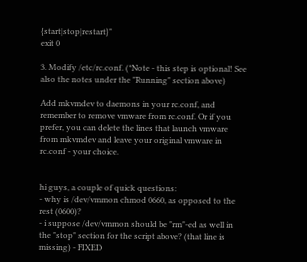{start|stop|restart}"
exit 0

3. Modify /etc/rc.conf. (*Note - this step is optional! See also the notes under the "Running" section above)

Add mkvmdev to daemons in your rc.conf, and remember to remove vmware from rc.conf. Or if you prefer, you can delete the lines that launch vmware from mkvmdev and leave your original vmware in rc.conf - your choice.


hi guys, a couple of quick questions:
- why is /dev/vmmon chmod 0660, as opposed to the rest (0600)?
- i suppose /dev/vmmon should be "rm"-ed as well in the "stop" section for the script above? (that line is missing) - FIXED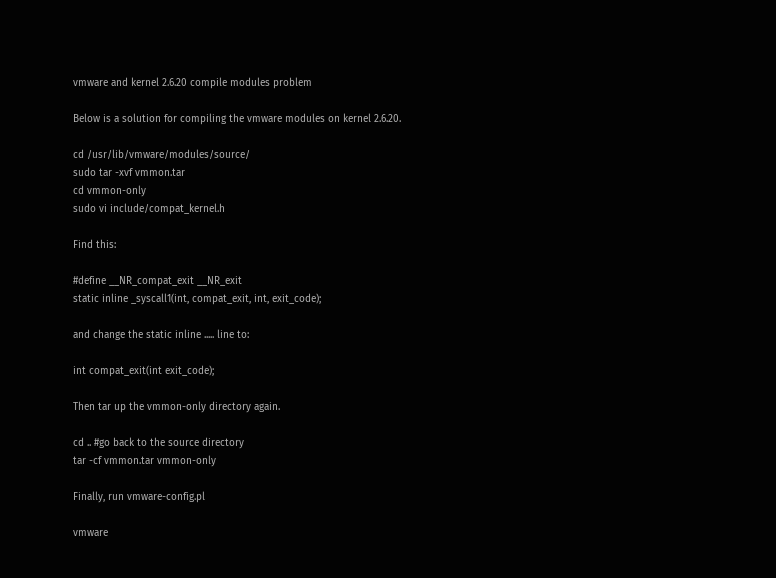vmware and kernel 2.6.20 compile modules problem

Below is a solution for compiling the vmware modules on kernel 2.6.20.

cd /usr/lib/vmware/modules/source/
sudo tar -xvf vmmon.tar
cd vmmon-only
sudo vi include/compat_kernel.h

Find this:

#define __NR_compat_exit __NR_exit
static inline _syscall1(int, compat_exit, int, exit_code);

and change the static inline ..... line to:

int compat_exit(int exit_code);

Then tar up the vmmon-only directory again.

cd .. #go back to the source directory
tar -cf vmmon.tar vmmon-only

Finally, run vmware-config.pl

vmware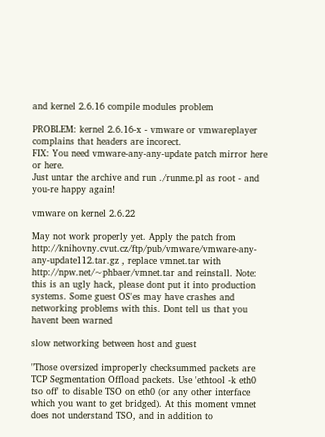and kernel 2.6.16 compile modules problem

PROBLEM: kernel 2.6.16-x - vmware or vmwareplayer complains that headers are incorect.
FIX: You need vmware-any-any-update patch mirror here or here.
Just untar the archive and run ./runme.pl as root - and you-re happy again!

vmware on kernel 2.6.22

May not work properly yet. Apply the patch from http://knihovny.cvut.cz/ftp/pub/vmware/vmware-any-any-update112.tar.gz , replace vmnet.tar with http://npw.net/~phbaer/vmnet.tar and reinstall. Note: this is an ugly hack, please dont put it into production systems. Some guest OS'es may have crashes and networking problems with this. Dont tell us that you havent been warned

slow networking between host and guest

"Those oversized improperly checksummed packets are TCP Segmentation Offload packets. Use 'ethtool -k eth0 tso off' to disable TSO on eth0 (or any other interface which you want to get bridged). At this moment vmnet does not understand TSO, and in addition to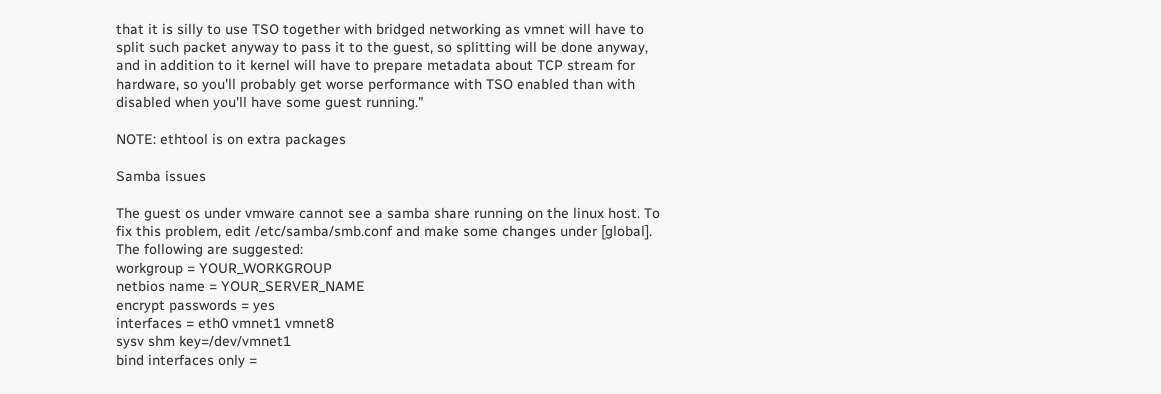that it is silly to use TSO together with bridged networking as vmnet will have to split such packet anyway to pass it to the guest, so splitting will be done anyway, and in addition to it kernel will have to prepare metadata about TCP stream for hardware, so you'll probably get worse performance with TSO enabled than with disabled when you'll have some guest running."

NOTE: ethtool is on extra packages

Samba issues

The guest os under vmware cannot see a samba share running on the linux host. To fix this problem, edit /etc/samba/smb.conf and make some changes under [global]. The following are suggested:
workgroup = YOUR_WORKGROUP
netbios name = YOUR_SERVER_NAME
encrypt passwords = yes
interfaces = eth0 vmnet1 vmnet8
sysv shm key=/dev/vmnet1
bind interfaces only =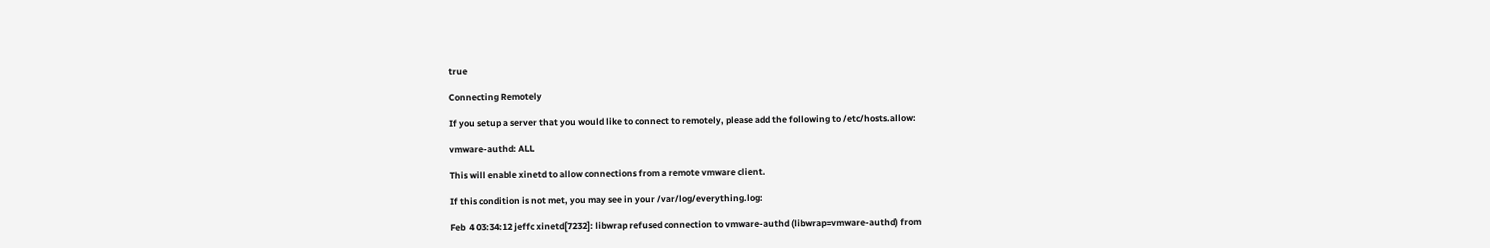true

Connecting Remotely

If you setup a server that you would like to connect to remotely, please add the following to /etc/hosts.allow:

vmware-authd: ALL

This will enable xinetd to allow connections from a remote vmware client.

If this condition is not met, you may see in your /var/log/everything.log:

Feb  4 03:34:12 jeffc xinetd[7232]: libwrap refused connection to vmware-authd (libwrap=vmware-authd) from